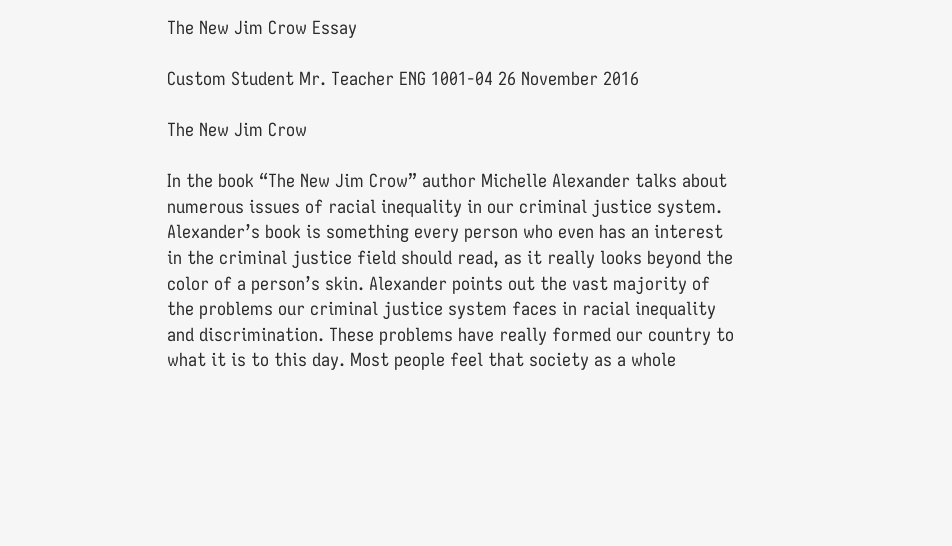The New Jim Crow Essay

Custom Student Mr. Teacher ENG 1001-04 26 November 2016

The New Jim Crow

In the book “The New Jim Crow” author Michelle Alexander talks about numerous issues of racial inequality in our criminal justice system. Alexander’s book is something every person who even has an interest in the criminal justice field should read, as it really looks beyond the color of a person’s skin. Alexander points out the vast majority of the problems our criminal justice system faces in racial inequality and discrimination. These problems have really formed our country to what it is to this day. Most people feel that society as a whole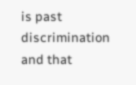is past discrimination and that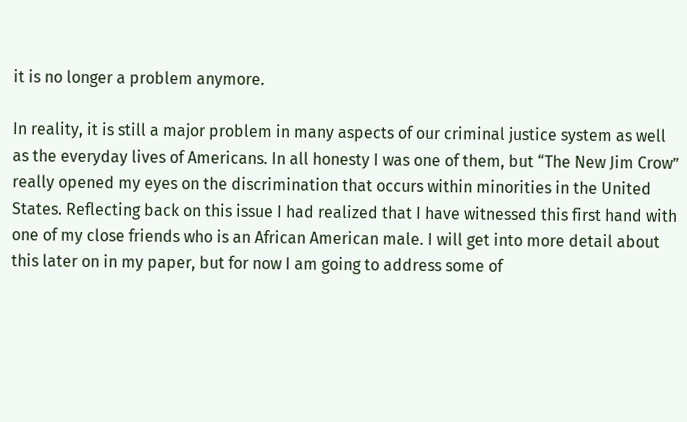it is no longer a problem anymore.

In reality, it is still a major problem in many aspects of our criminal justice system as well as the everyday lives of Americans. In all honesty I was one of them, but “The New Jim Crow” really opened my eyes on the discrimination that occurs within minorities in the United States. Reflecting back on this issue I had realized that I have witnessed this first hand with one of my close friends who is an African American male. I will get into more detail about this later on in my paper, but for now I am going to address some of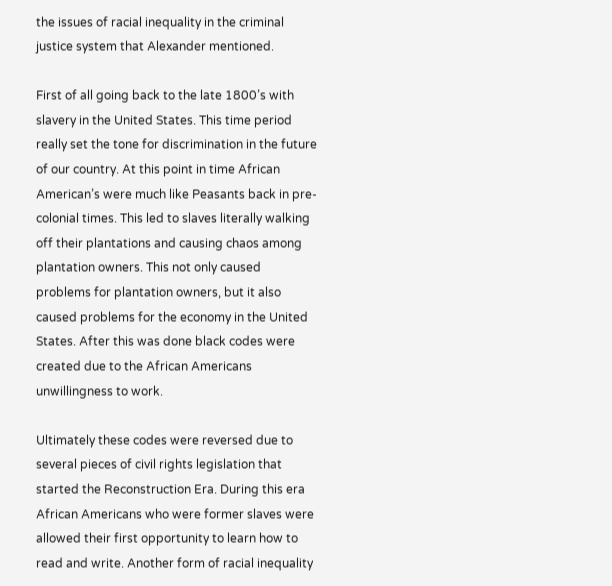the issues of racial inequality in the criminal justice system that Alexander mentioned.

First of all going back to the late 1800’s with slavery in the United States. This time period really set the tone for discrimination in the future of our country. At this point in time African American’s were much like Peasants back in pre-colonial times. This led to slaves literally walking off their plantations and causing chaos among plantation owners. This not only caused problems for plantation owners, but it also caused problems for the economy in the United States. After this was done black codes were created due to the African Americans unwillingness to work.

Ultimately these codes were reversed due to several pieces of civil rights legislation that started the Reconstruction Era. During this era African Americans who were former slaves were allowed their first opportunity to learn how to read and write. Another form of racial inequality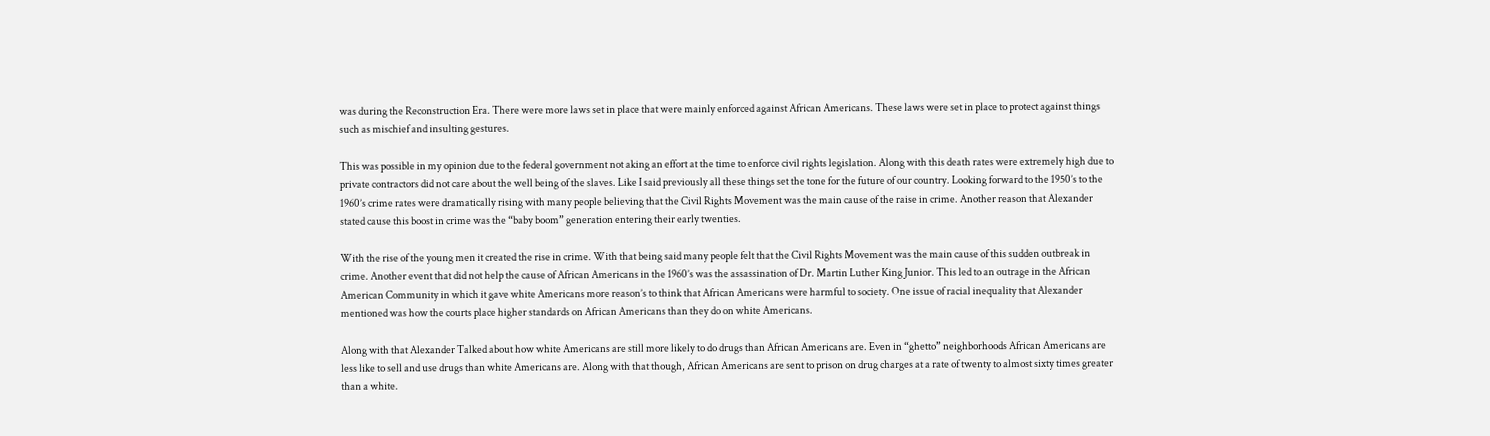was during the Reconstruction Era. There were more laws set in place that were mainly enforced against African Americans. These laws were set in place to protect against things such as mischief and insulting gestures.

This was possible in my opinion due to the federal government not aking an effort at the time to enforce civil rights legislation. Along with this death rates were extremely high due to private contractors did not care about the well being of the slaves. Like I said previously all these things set the tone for the future of our country. Looking forward to the 1950’s to the 1960’s crime rates were dramatically rising with many people believing that the Civil Rights Movement was the main cause of the raise in crime. Another reason that Alexander stated cause this boost in crime was the “baby boom” generation entering their early twenties.

With the rise of the young men it created the rise in crime. With that being said many people felt that the Civil Rights Movement was the main cause of this sudden outbreak in crime. Another event that did not help the cause of African Americans in the 1960’s was the assassination of Dr. Martin Luther King Junior. This led to an outrage in the African American Community in which it gave white Americans more reason’s to think that African Americans were harmful to society. One issue of racial inequality that Alexander mentioned was how the courts place higher standards on African Americans than they do on white Americans.

Along with that Alexander Talked about how white Americans are still more likely to do drugs than African Americans are. Even in “ghetto” neighborhoods African Americans are less like to sell and use drugs than white Americans are. Along with that though, African Americans are sent to prison on drug charges at a rate of twenty to almost sixty times greater than a white.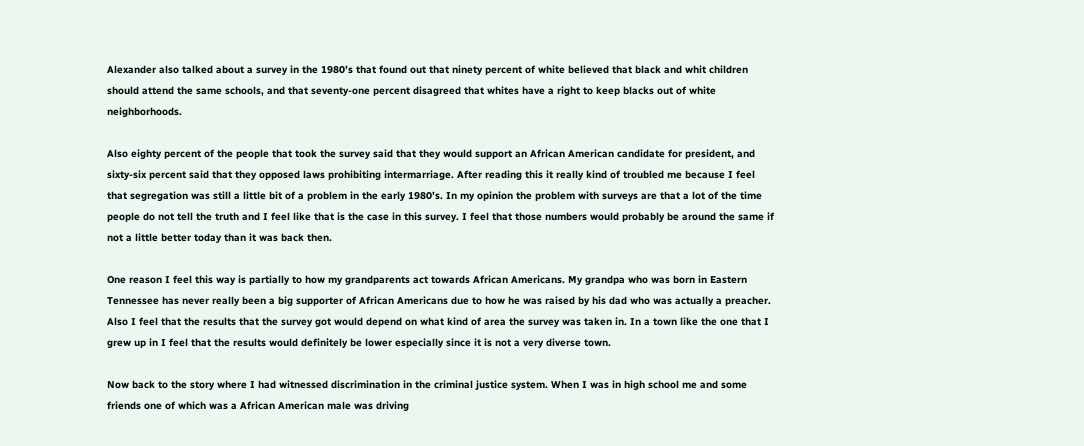Alexander also talked about a survey in the 1980’s that found out that ninety percent of white believed that black and whit children should attend the same schools, and that seventy-one percent disagreed that whites have a right to keep blacks out of white neighborhoods.

Also eighty percent of the people that took the survey said that they would support an African American candidate for president, and sixty-six percent said that they opposed laws prohibiting intermarriage. After reading this it really kind of troubled me because I feel that segregation was still a little bit of a problem in the early 1980’s. In my opinion the problem with surveys are that a lot of the time people do not tell the truth and I feel like that is the case in this survey. I feel that those numbers would probably be around the same if not a little better today than it was back then.

One reason I feel this way is partially to how my grandparents act towards African Americans. My grandpa who was born in Eastern Tennessee has never really been a big supporter of African Americans due to how he was raised by his dad who was actually a preacher. Also I feel that the results that the survey got would depend on what kind of area the survey was taken in. In a town like the one that I grew up in I feel that the results would definitely be lower especially since it is not a very diverse town.

Now back to the story where I had witnessed discrimination in the criminal justice system. When I was in high school me and some friends one of which was a African American male was driving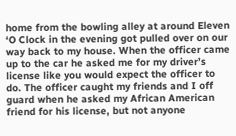home from the bowling alley at around Eleven ‘O Clock in the evening got pulled over on our way back to my house. When the officer came up to the car he asked me for my driver’s license like you would expect the officer to do. The officer caught my friends and I off guard when he asked my African American friend for his license, but not anyone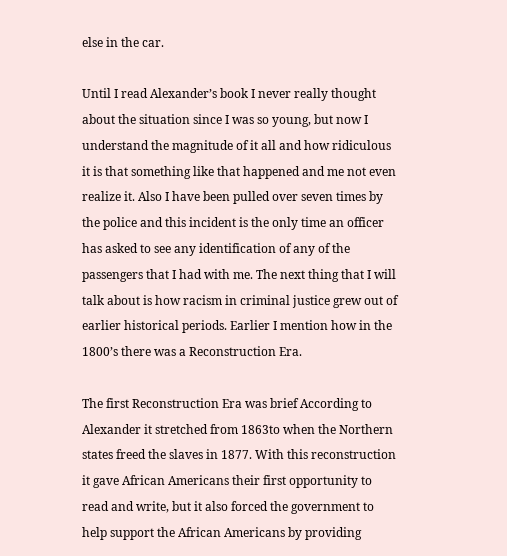else in the car.

Until I read Alexander’s book I never really thought about the situation since I was so young, but now I understand the magnitude of it all and how ridiculous it is that something like that happened and me not even realize it. Also I have been pulled over seven times by the police and this incident is the only time an officer has asked to see any identification of any of the passengers that I had with me. The next thing that I will talk about is how racism in criminal justice grew out of earlier historical periods. Earlier I mention how in the 1800’s there was a Reconstruction Era.

The first Reconstruction Era was brief According to Alexander it stretched from 1863to when the Northern states freed the slaves in 1877. With this reconstruction it gave African Americans their first opportunity to read and write, but it also forced the government to help support the African Americans by providing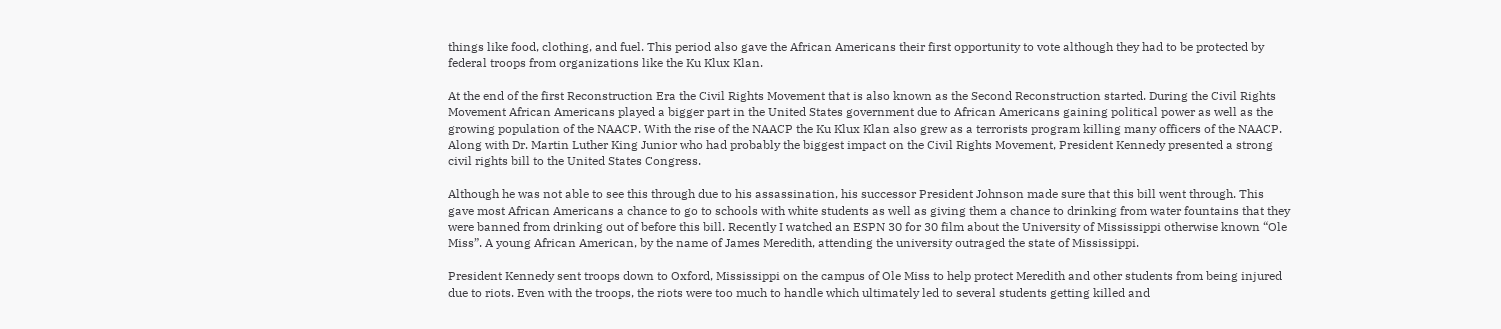things like food, clothing, and fuel. This period also gave the African Americans their first opportunity to vote although they had to be protected by federal troops from organizations like the Ku Klux Klan.

At the end of the first Reconstruction Era the Civil Rights Movement that is also known as the Second Reconstruction started. During the Civil Rights Movement African Americans played a bigger part in the United States government due to African Americans gaining political power as well as the growing population of the NAACP. With the rise of the NAACP the Ku Klux Klan also grew as a terrorists program killing many officers of the NAACP. Along with Dr. Martin Luther King Junior who had probably the biggest impact on the Civil Rights Movement, President Kennedy presented a strong civil rights bill to the United States Congress.

Although he was not able to see this through due to his assassination, his successor President Johnson made sure that this bill went through. This gave most African Americans a chance to go to schools with white students as well as giving them a chance to drinking from water fountains that they were banned from drinking out of before this bill. Recently I watched an ESPN 30 for 30 film about the University of Mississippi otherwise known “Ole Miss”. A young African American, by the name of James Meredith, attending the university outraged the state of Mississippi.

President Kennedy sent troops down to Oxford, Mississippi on the campus of Ole Miss to help protect Meredith and other students from being injured due to riots. Even with the troops, the riots were too much to handle which ultimately led to several students getting killed and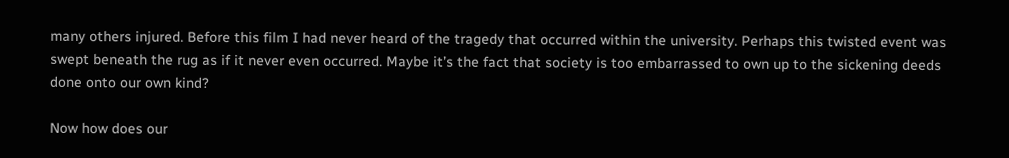many others injured. Before this film I had never heard of the tragedy that occurred within the university. Perhaps this twisted event was swept beneath the rug as if it never even occurred. Maybe it’s the fact that society is too embarrassed to own up to the sickening deeds done onto our own kind?

Now how does our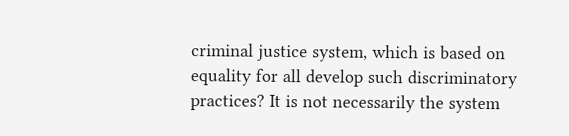criminal justice system, which is based on equality for all develop such discriminatory practices? It is not necessarily the system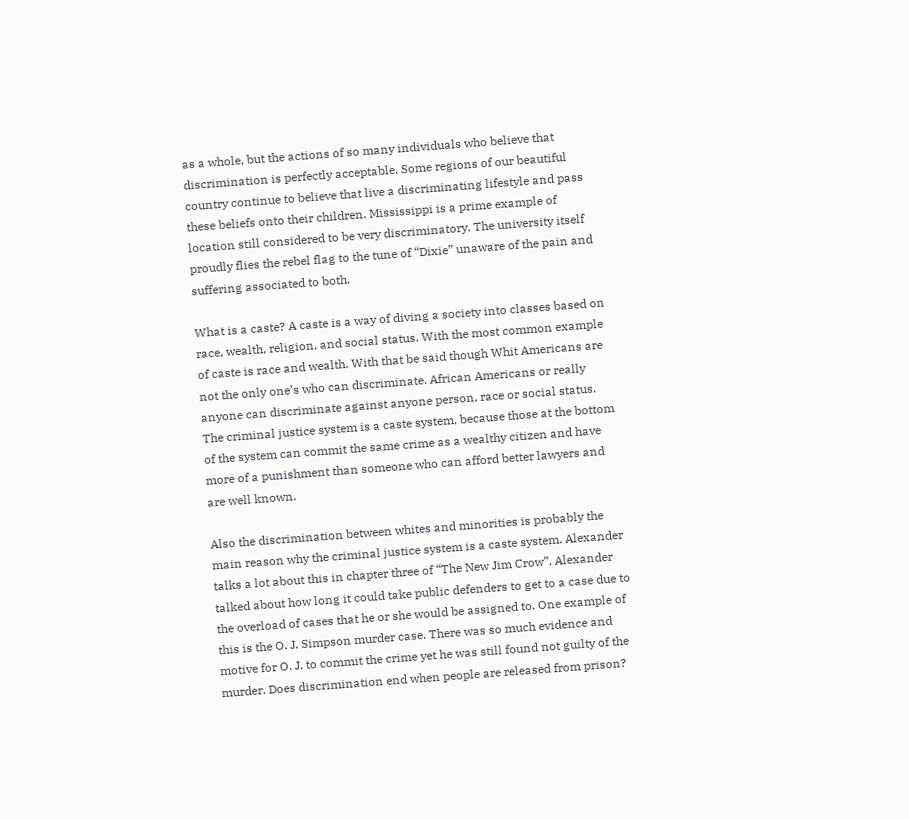as a whole, but the actions of so many individuals who believe that discrimination is perfectly acceptable. Some regions of our beautiful country continue to believe that live a discriminating lifestyle and pass these beliefs onto their children. Mississippi is a prime example of location still considered to be very discriminatory. The university itself proudly flies the rebel flag to the tune of “Dixie” unaware of the pain and suffering associated to both.

What is a caste? A caste is a way of diving a society into classes based on race, wealth, religion, and social status. With the most common example of caste is race and wealth. With that be said though Whit Americans are not the only one’s who can discriminate. African Americans or really anyone can discriminate against anyone person, race or social status. The criminal justice system is a caste system, because those at the bottom of the system can commit the same crime as a wealthy citizen and have more of a punishment than someone who can afford better lawyers and are well known.

Also the discrimination between whites and minorities is probably the main reason why the criminal justice system is a caste system. Alexander talks a lot about this in chapter three of “The New Jim Crow”. Alexander talked about how long it could take public defenders to get to a case due to the overload of cases that he or she would be assigned to. One example of this is the O. J. Simpson murder case. There was so much evidence and motive for O. J. to commit the crime yet he was still found not guilty of the murder. Does discrimination end when people are released from prison?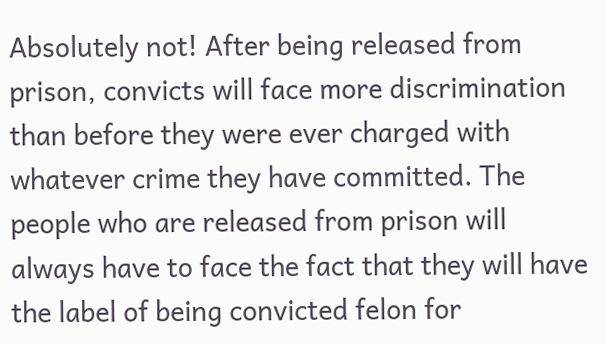Absolutely not! After being released from prison, convicts will face more discrimination than before they were ever charged with whatever crime they have committed. The people who are released from prison will always have to face the fact that they will have the label of being convicted felon for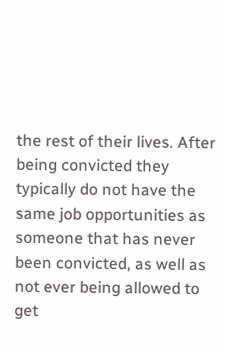the rest of their lives. After being convicted they typically do not have the same job opportunities as someone that has never been convicted, as well as not ever being allowed to get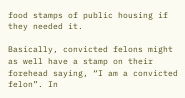food stamps of public housing if they needed it.

Basically, convicted felons might as well have a stamp on their forehead saying, “I am a convicted felon”. In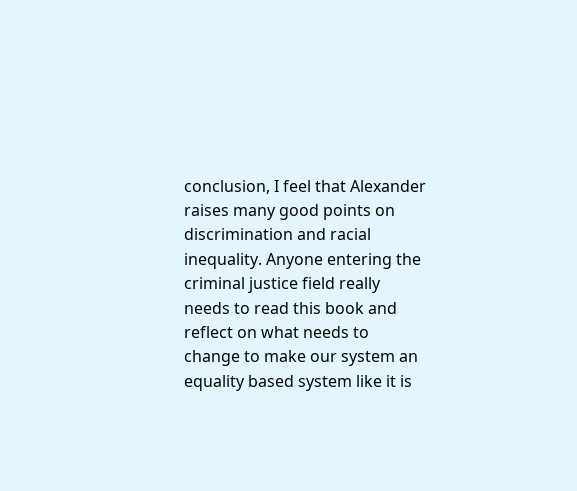conclusion, I feel that Alexander raises many good points on discrimination and racial inequality. Anyone entering the criminal justice field really needs to read this book and reflect on what needs to change to make our system an equality based system like it is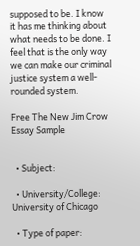supposed to be. I know it has me thinking about what needs to be done. I feel that is the only way we can make our criminal justice system a well-rounded system.

Free The New Jim Crow Essay Sample


  • Subject:

  • University/College: University of Chicago

  • Type of paper: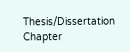Thesis/Dissertation Chapter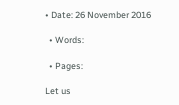• Date: 26 November 2016

  • Words:

  • Pages:

Let us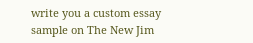write you a custom essay sample on The New Jim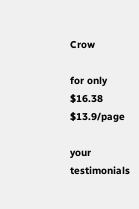Crow

for only $16.38 $13.9/page

your testimonials